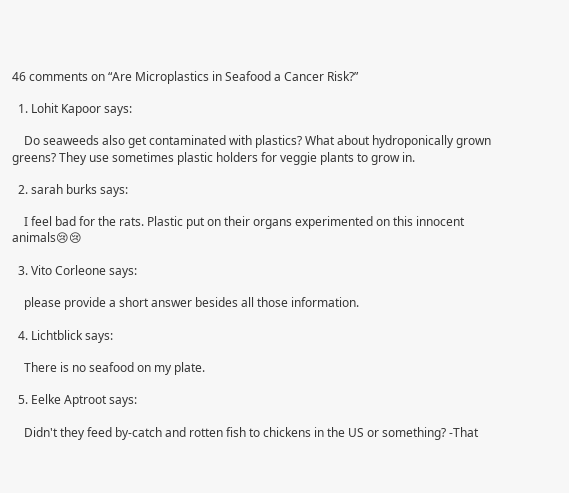46 comments on “Are Microplastics in Seafood a Cancer Risk?”

  1. Lohit Kapoor says:

    Do seaweeds also get contaminated with plastics? What about hydroponically grown greens? They use sometimes plastic holders for veggie plants to grow in.

  2. sarah burks says:

    I feel bad for the rats. Plastic put on their organs experimented on this innocent animals😢😢

  3. Vito Corleone says:

    please provide a short answer besides all those information.

  4. Lichtblick says:

    There is no seafood on my plate.

  5. Eelke Aptroot says:

    Didn't they feed by-catch and rotten fish to chickens in the US or something? -That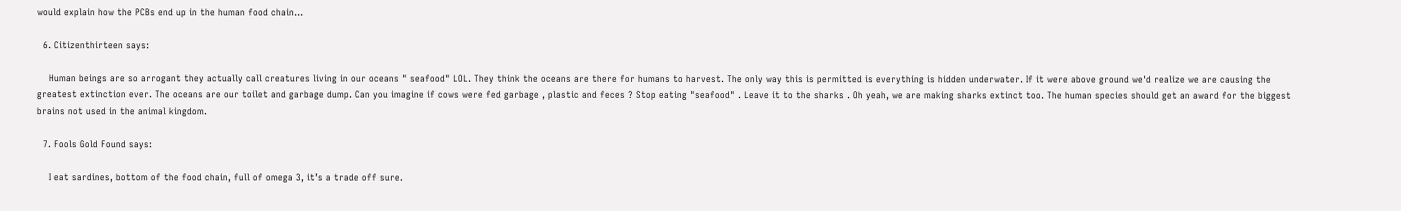would explain how the PCBs end up in the human food chain…

  6. Citizenthirteen says:

    Human beings are so arrogant they actually call creatures living in our oceans " seafood" LOL. They think the oceans are there for humans to harvest. The only way this is permitted is everything is hidden underwater. If it were above ground we'd realize we are causing the greatest extinction ever. The oceans are our toilet and garbage dump. Can you imagine if cows were fed garbage , plastic and feces ? Stop eating "seafood" . Leave it to the sharks . Oh yeah, we are making sharks extinct too. The human species should get an award for the biggest brains not used in the animal kingdom.

  7. Fools Gold Found says:

    I eat sardines, bottom of the food chain, full of omega 3, it’s a trade off sure.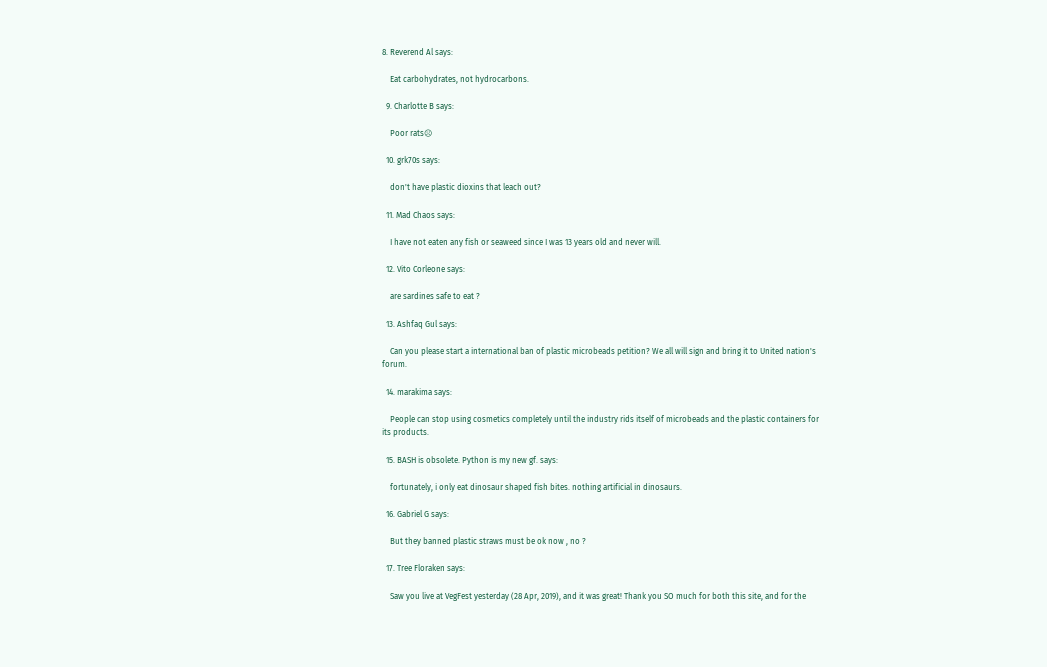8. Reverend Al says:

    Eat carbohydrates, not hydrocarbons.

  9. Charlotte B says:

    Poor rats☹

  10. grk70s says:

    don't have plastic dioxins that leach out?

  11. Mad Chaos says:

    I have not eaten any fish or seaweed since I was 13 years old and never will.

  12. Vito Corleone says:

    are sardines safe to eat ?

  13. Ashfaq Gul says:

    Can you please start a international ban of plastic microbeads petition? We all will sign and bring it to United nation's forum.

  14. marakima says:

    People can stop using cosmetics completely until the industry rids itself of microbeads and the plastic containers for its products.

  15. BASH is obsolete. Python is my new gf. says:

    fortunately, i only eat dinosaur shaped fish bites. nothing artificial in dinosaurs.

  16. Gabriel G says:

    But they banned plastic straws must be ok now , no ?

  17. Tree Floraken says:

    Saw you live at VegFest yesterday (28 Apr, 2019), and it was great! Thank you SO much for both this site, and for the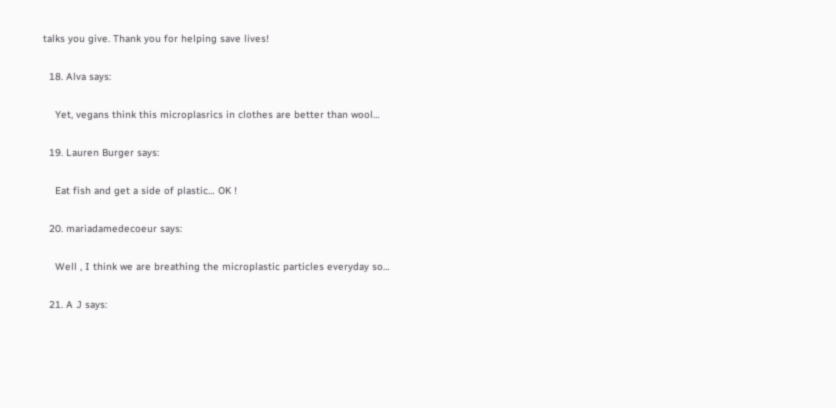talks you give. Thank you for helping save lives!

  18. Alva says:

    Yet, vegans think this microplasrics in clothes are better than wool…

  19. Lauren Burger says:

    Eat fish and get a side of plastic… OK !

  20. mariadamedecoeur says:

    Well , I think we are breathing the microplastic particles everyday so…

  21. A J says: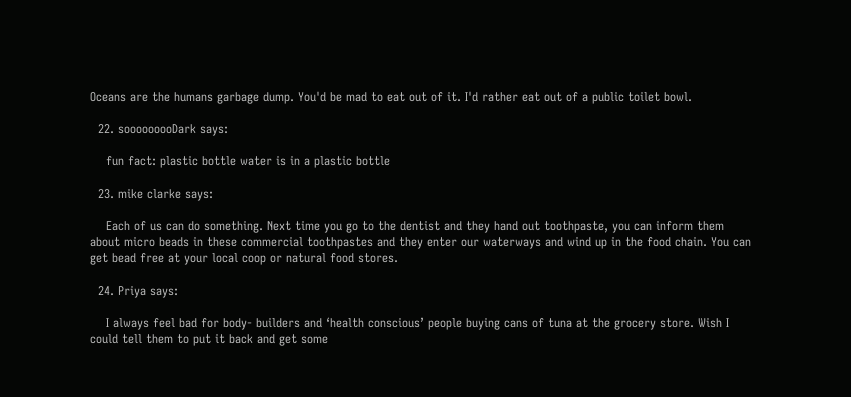Oceans are the humans garbage dump. You'd be mad to eat out of it. I'd rather eat out of a public toilet bowl.

  22. sooooooooDark says:

    fun fact: plastic bottle water is in a plastic bottle

  23. mike clarke says:

    Each of us can do something. Next time you go to the dentist and they hand out toothpaste, you can inform them about micro beads in these commercial toothpastes and they enter our waterways and wind up in the food chain. You can get bead free at your local coop or natural food stores.

  24. Priya says:

    I always feel bad for body- builders and ‘health conscious’ people buying cans of tuna at the grocery store. Wish I could tell them to put it back and get some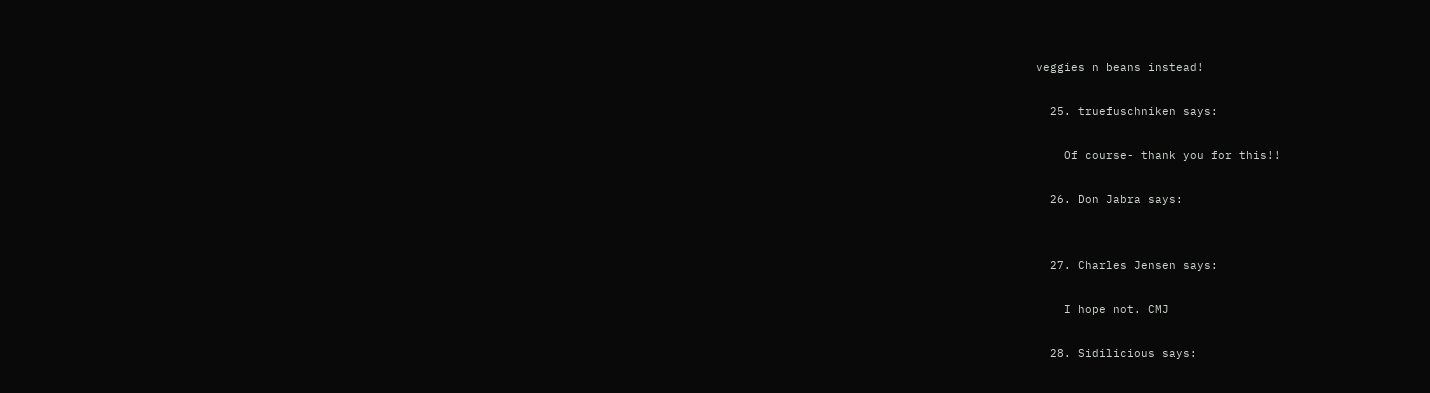veggies n beans instead!

  25. truefuschniken says:

    Of course- thank you for this!!

  26. Don Jabra says:


  27. Charles Jensen says:

    I hope not. CMJ

  28. Sidilicious says: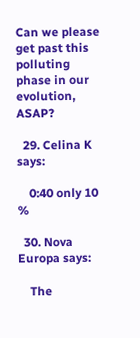Can we please get past this polluting phase in our evolution, ASAP?

  29. Celina K says:

    0:40 only 10 %

  30. Nova Europa says:

    The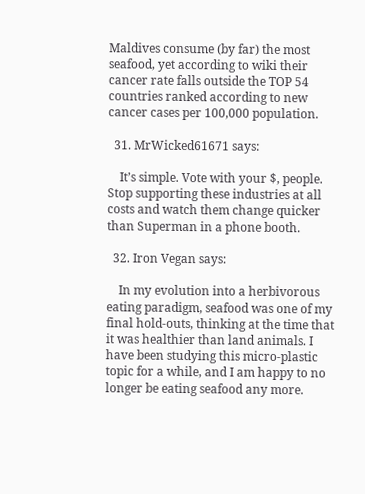Maldives consume (by far) the most seafood, yet according to wiki their cancer rate falls outside the TOP 54 countries ranked according to new cancer cases per 100,000 population.

  31. MrWicked61671 says:

    It’s simple. Vote with your $, people. Stop supporting these industries at all costs and watch them change quicker than Superman in a phone booth.

  32. Iron Vegan says:

    In my evolution into a herbivorous eating paradigm, seafood was one of my final hold-outs, thinking at the time that it was healthier than land animals. I have been studying this micro-plastic topic for a while, and I am happy to no longer be eating seafood any more.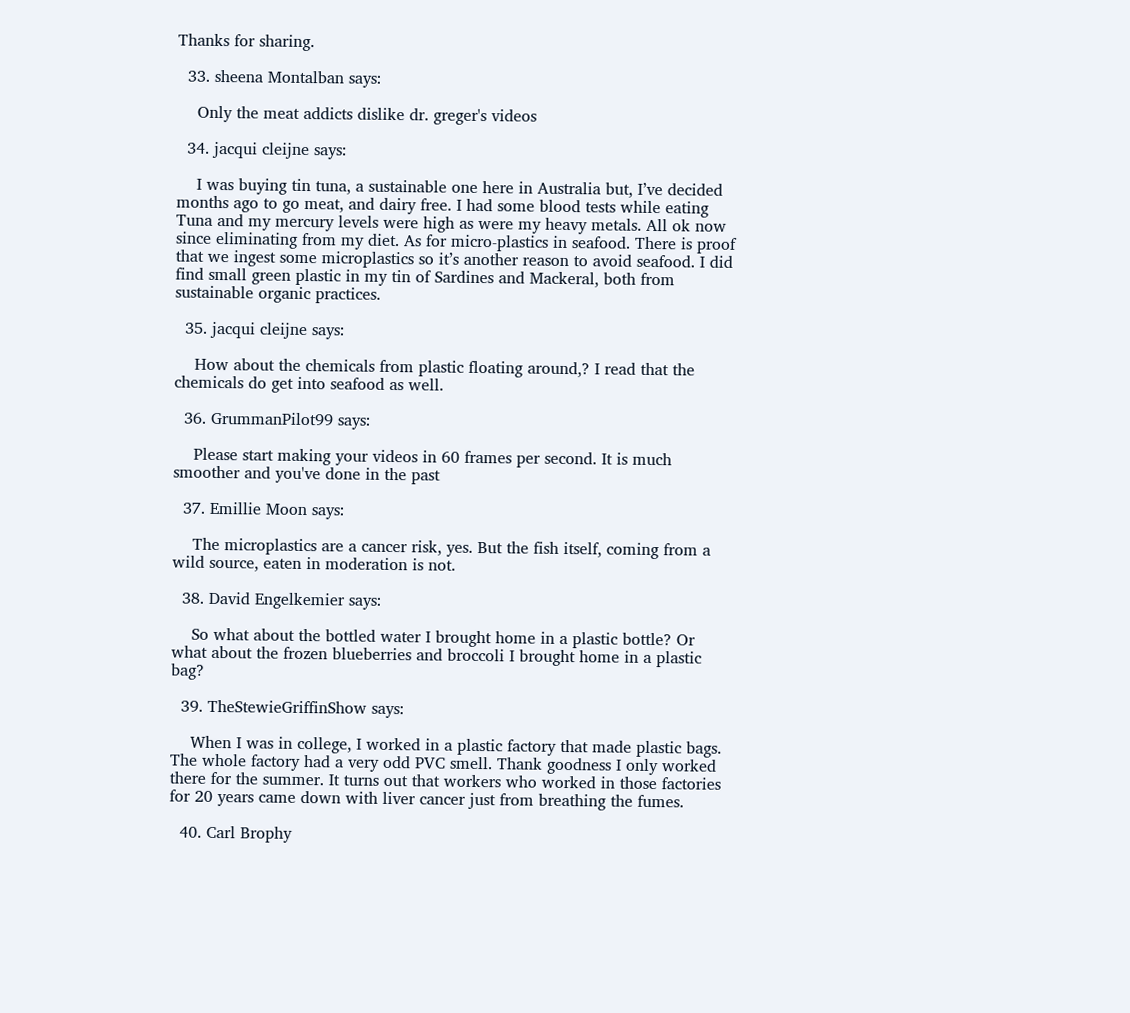Thanks for sharing.

  33. sheena Montalban says:

    Only the meat addicts dislike dr. greger's videos

  34. jacqui cleijne says:

    I was buying tin tuna, a sustainable one here in Australia but, I’ve decided months ago to go meat, and dairy free. I had some blood tests while eating Tuna and my mercury levels were high as were my heavy metals. All ok now since eliminating from my diet. As for micro-plastics in seafood. There is proof that we ingest some microplastics so it’s another reason to avoid seafood. I did find small green plastic in my tin of Sardines and Mackeral, both from sustainable organic practices.

  35. jacqui cleijne says:

    How about the chemicals from plastic floating around,? I read that the chemicals do get into seafood as well.

  36. GrummanPilot99 says:

    Please start making your videos in 60 frames per second. It is much smoother and you've done in the past

  37. Emillie Moon says:

    The microplastics are a cancer risk, yes. But the fish itself, coming from a wild source, eaten in moderation is not.

  38. David Engelkemier says:

    So what about the bottled water I brought home in a plastic bottle? Or what about the frozen blueberries and broccoli I brought home in a plastic bag?

  39. TheStewieGriffinShow says:

    When I was in college, I worked in a plastic factory that made plastic bags. The whole factory had a very odd PVC smell. Thank goodness I only worked there for the summer. It turns out that workers who worked in those factories for 20 years came down with liver cancer just from breathing the fumes.

  40. Carl Brophy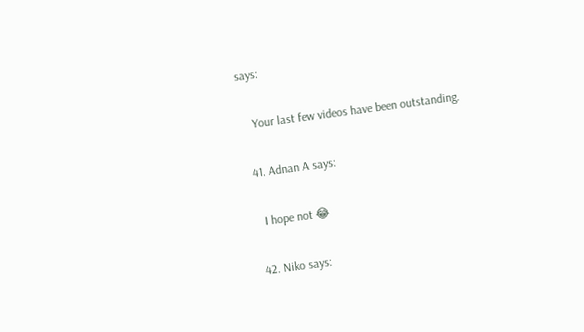says:

    Your last few videos have been outstanding.

  41. Adnan A says:

    I hope not 😂

  42. Niko says: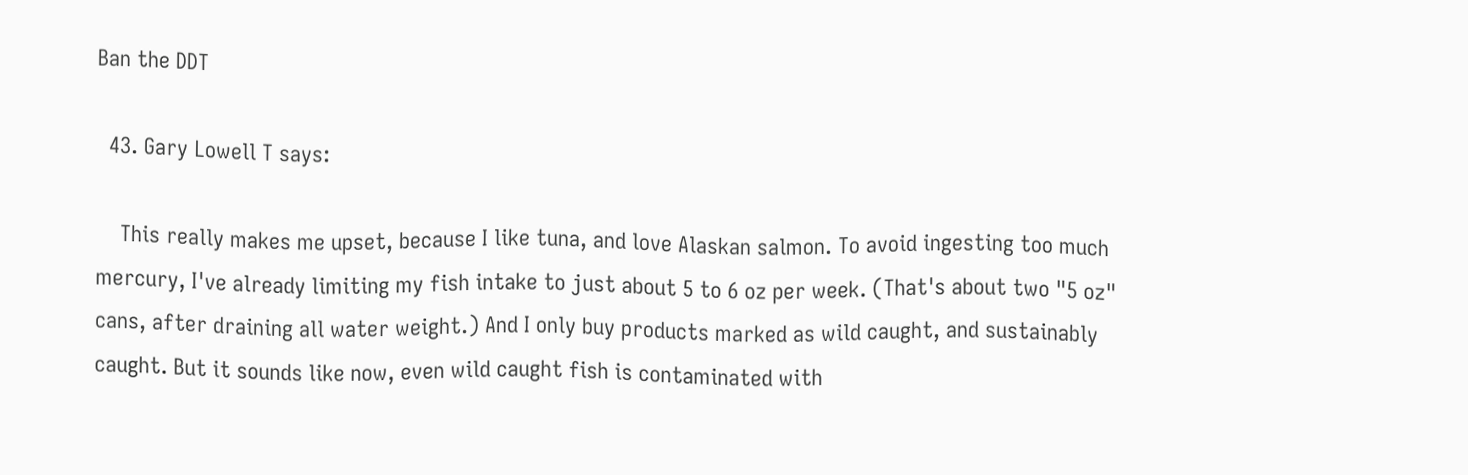Ban the DDT

  43. Gary Lowell T says:

    This really makes me upset, because I like tuna, and love Alaskan salmon. To avoid ingesting too much mercury, I've already limiting my fish intake to just about 5 to 6 oz per week. (That's about two "5 oz" cans, after draining all water weight.) And I only buy products marked as wild caught, and sustainably caught. But it sounds like now, even wild caught fish is contaminated with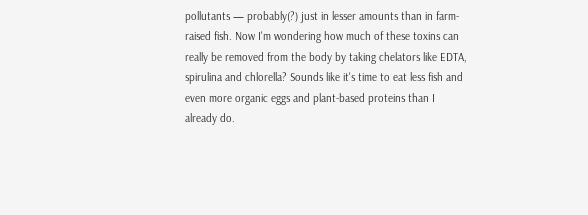pollutants — probably(?) just in lesser amounts than in farm-raised fish. Now I'm wondering how much of these toxins can really be removed from the body by taking chelators like EDTA, spirulina and chlorella? Sounds like it's time to eat less fish and even more organic eggs and plant-based proteins than I already do.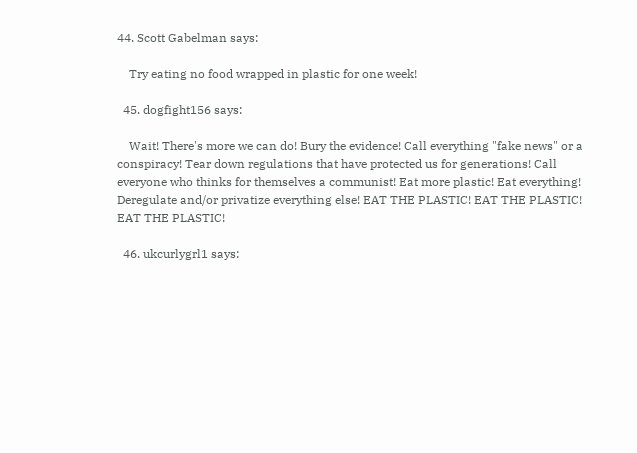44. Scott Gabelman says:

    Try eating no food wrapped in plastic for one week!

  45. dogfight156 says:

    Wait! There's more we can do! Bury the evidence! Call everything "fake news" or a conspiracy! Tear down regulations that have protected us for generations! Call everyone who thinks for themselves a communist! Eat more plastic! Eat everything! Deregulate and/or privatize everything else! EAT THE PLASTIC! EAT THE PLASTIC! EAT THE PLASTIC!

  46. ukcurlygrl1 says: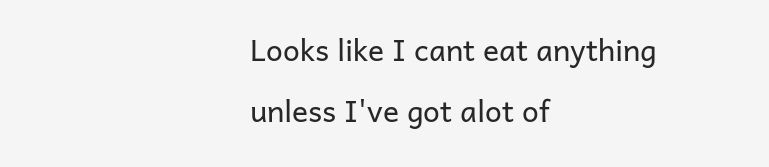Looks like I cant eat anything unless I've got alot of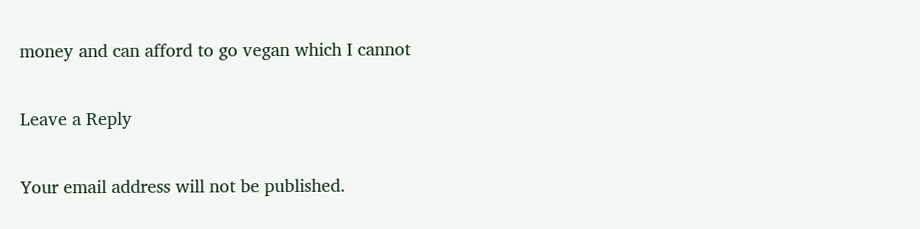money and can afford to go vegan which I cannot

Leave a Reply

Your email address will not be published.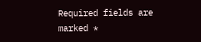Required fields are marked *